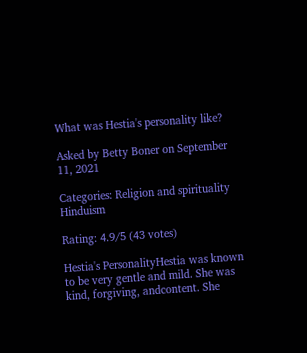What was Hestia's personality like?

Asked by Betty Boner on September 11, 2021

Categories: Religion and spirituality Hinduism

Rating: 4.9/5 (43 votes)

Hestia's PersonalityHestia was known to be very gentle and mild. She was kind, forgiving, andcontent. She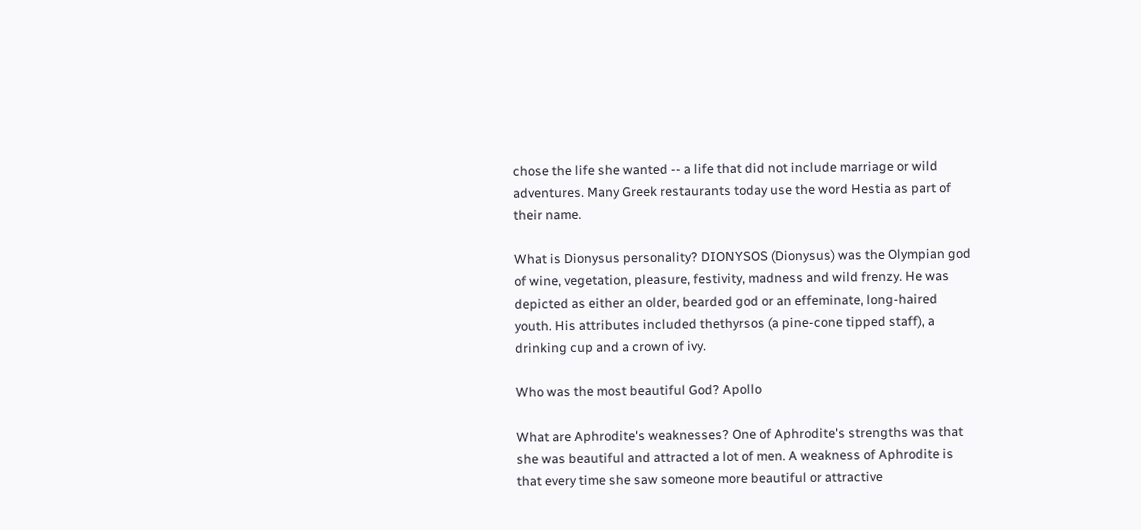chose the life she wanted -- a life that did not include marriage or wild adventures. Many Greek restaurants today use the word Hestia as part of their name.

What is Dionysus personality? DIONYSOS (Dionysus) was the Olympian god of wine, vegetation, pleasure, festivity, madness and wild frenzy. He was depicted as either an older, bearded god or an effeminate, long-haired youth. His attributes included thethyrsos (a pine-cone tipped staff), a drinking cup and a crown of ivy.

Who was the most beautiful God? Apollo

What are Aphrodite's weaknesses? One of Aphrodite's strengths was that she was beautiful and attracted a lot of men. A weakness of Aphrodite is that every time she saw someone more beautiful or attractive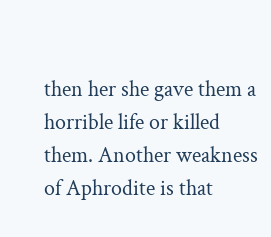then her she gave them a horrible life or killed them. Another weakness of Aphrodite is that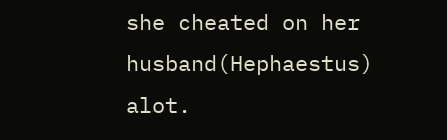she cheated on her husband(Hephaestus) alot.